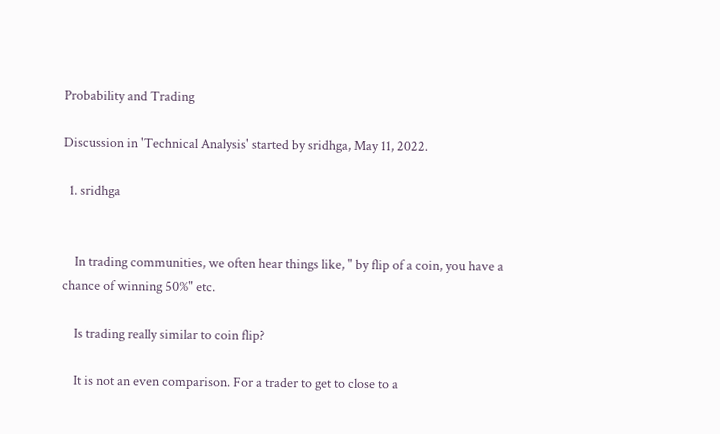Probability and Trading

Discussion in 'Technical Analysis' started by sridhga, May 11, 2022.

  1. sridhga


    In trading communities, we often hear things like, " by flip of a coin, you have a chance of winning 50%" etc.

    Is trading really similar to coin flip?

    It is not an even comparison. For a trader to get to close to a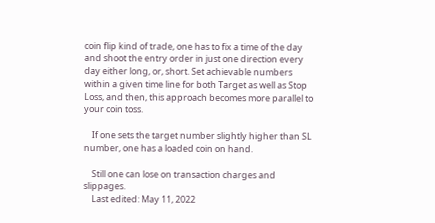coin flip kind of trade, one has to fix a time of the day and shoot the entry order in just one direction every day either long, or, short. Set achievable numbers within a given time line for both Target as well as Stop Loss, and then, this approach becomes more parallel to your coin toss.

    If one sets the target number slightly higher than SL number, one has a loaded coin on hand.

    Still one can lose on transaction charges and slippages.
    Last edited: May 11, 2022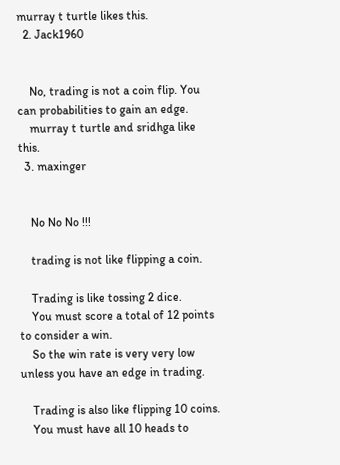murray t turtle likes this.
  2. Jack1960


    No, trading is not a coin flip. You can probabilities to gain an edge.
    murray t turtle and sridhga like this.
  3. maxinger


    No No No !!!

    trading is not like flipping a coin.

    Trading is like tossing 2 dice.
    You must score a total of 12 points to consider a win.
    So the win rate is very very low unless you have an edge in trading.

    Trading is also like flipping 10 coins.
    You must have all 10 heads to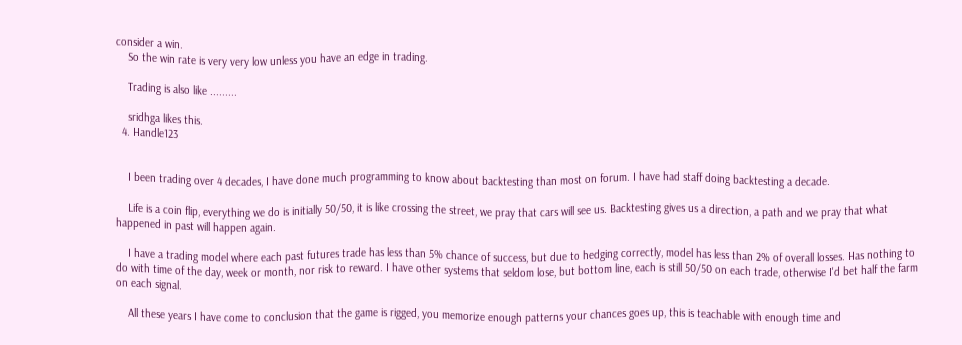consider a win.
    So the win rate is very very low unless you have an edge in trading.

    Trading is also like .........

    sridhga likes this.
  4. Handle123


    I been trading over 4 decades, I have done much programming to know about backtesting than most on forum. I have had staff doing backtesting a decade.

    Life is a coin flip, everything we do is initially 50/50, it is like crossing the street, we pray that cars will see us. Backtesting gives us a direction, a path and we pray that what happened in past will happen again.

    I have a trading model where each past futures trade has less than 5% chance of success, but due to hedging correctly, model has less than 2% of overall losses. Has nothing to do with time of the day, week or month, nor risk to reward. I have other systems that seldom lose, but bottom line, each is still 50/50 on each trade, otherwise I'd bet half the farm on each signal.

    All these years I have come to conclusion that the game is rigged, you memorize enough patterns your chances goes up, this is teachable with enough time and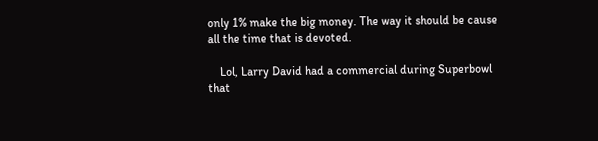only 1% make the big money. The way it should be cause all the time that is devoted.

    Lol, Larry David had a commercial during Superbowl that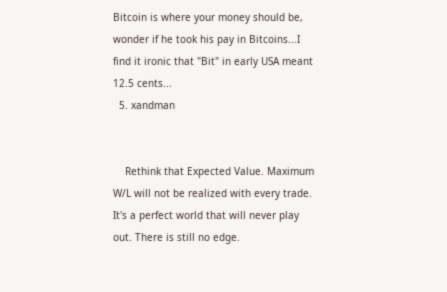Bitcoin is where your money should be, wonder if he took his pay in Bitcoins...I find it ironic that "Bit" in early USA meant 12.5 cents...
  5. xandman


    Rethink that Expected Value. Maximum W/L will not be realized with every trade. It's a perfect world that will never play out. There is still no edge.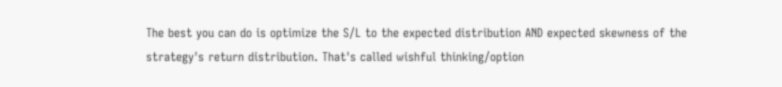The best you can do is optimize the S/L to the expected distribution AND expected skewness of the strategy's return distribution. That's called wishful thinking/option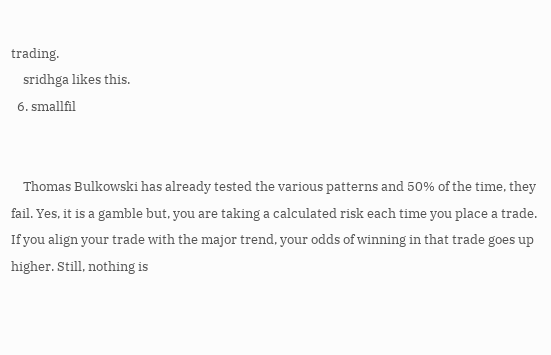trading.
    sridhga likes this.
  6. smallfil


    Thomas Bulkowski has already tested the various patterns and 50% of the time, they fail. Yes, it is a gamble but, you are taking a calculated risk each time you place a trade. If you align your trade with the major trend, your odds of winning in that trade goes up higher. Still, nothing is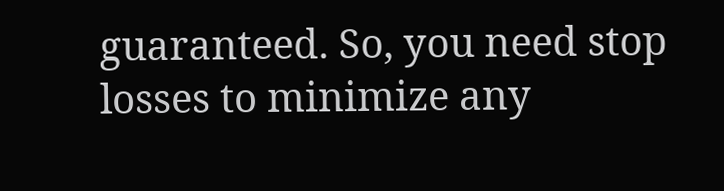guaranteed. So, you need stop losses to minimize any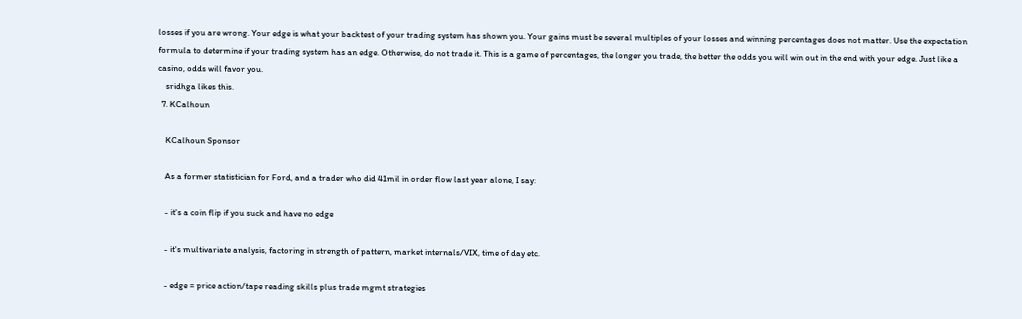losses if you are wrong. Your edge is what your backtest of your trading system has shown you. Your gains must be several multiples of your losses and winning percentages does not matter. Use the expectation formula to determine if your trading system has an edge. Otherwise, do not trade it. This is a game of percentages, the longer you trade, the better the odds you will win out in the end with your edge. Just like a casino, odds will favor you.
    sridhga likes this.
  7. KCalhoun

    KCalhoun Sponsor

    As a former statistician for Ford, and a trader who did 41mil in order flow last year alone, I say:

    - it's a coin flip if you suck and have no edge

    - it's multivariate analysis, factoring in strength of pattern, market internals/VIX, time of day etc.

    - edge = price action/tape reading skills plus trade mgmt strategies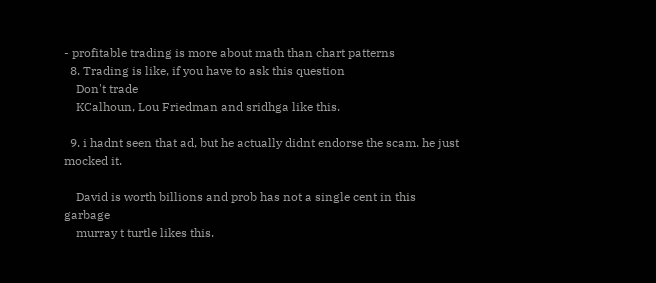- profitable trading is more about math than chart patterns
  8. Trading is like, if you have to ask this question
    Don't trade
    KCalhoun, Lou Friedman and sridhga like this.

  9. i hadnt seen that ad, but he actually didnt endorse the scam. he just mocked it.

    David is worth billions and prob has not a single cent in this garbage
    murray t turtle likes this.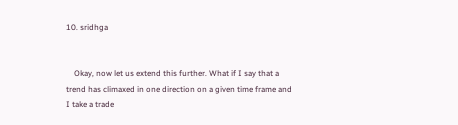10. sridhga


    Okay, now let us extend this further. What if I say that a trend has climaxed in one direction on a given time frame and I take a trade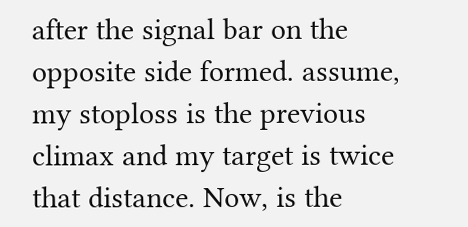after the signal bar on the opposite side formed. assume, my stoploss is the previous climax and my target is twice that distance. Now, is the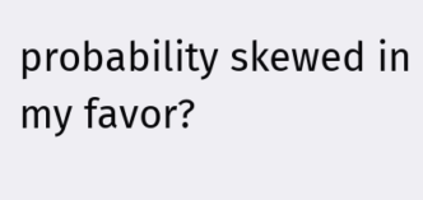probability skewed in my favor?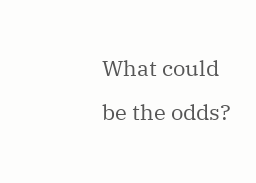What could be the odds?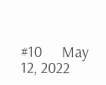#10     May 12, 2022